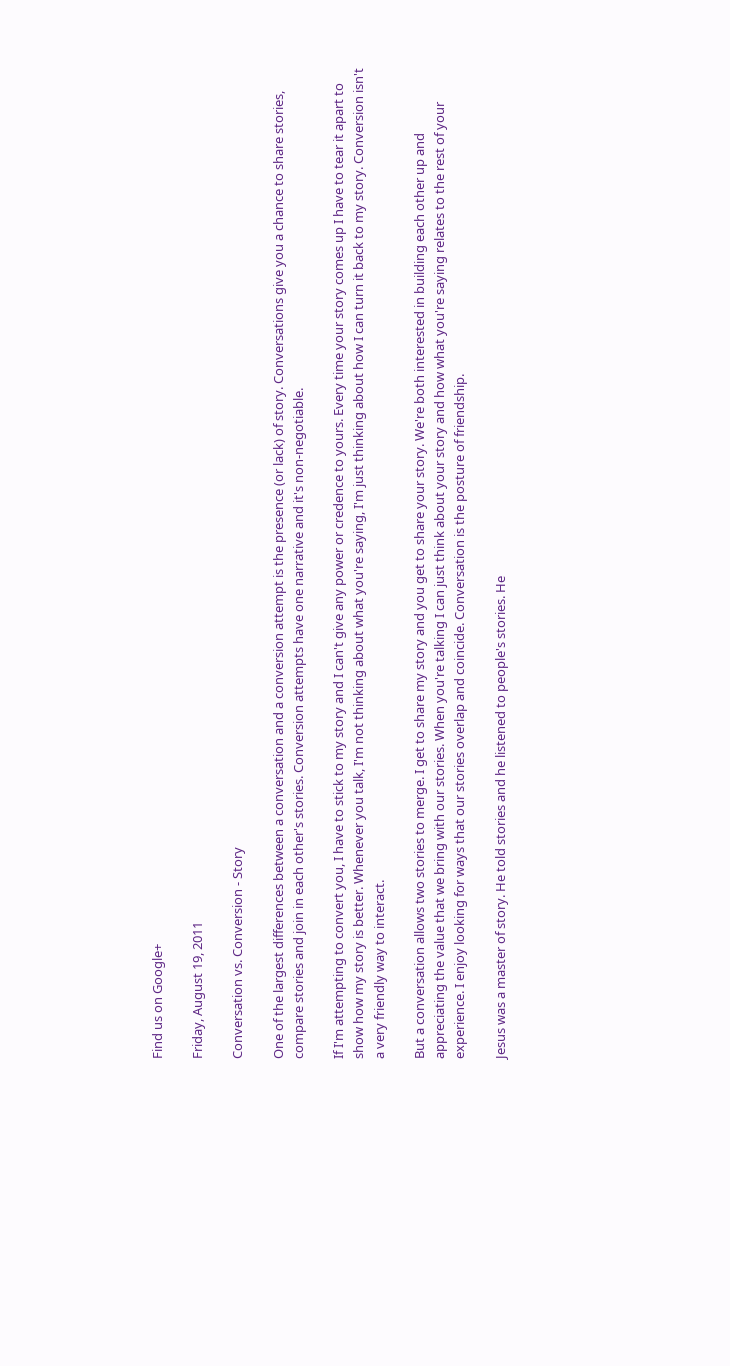Find us on Google+

Friday, August 19, 2011

Conversation vs. Conversion - Story

One of the largest differences between a conversation and a conversion attempt is the presence (or lack) of story. Conversations give you a chance to share stories, compare stories and join in each other's stories. Conversion attempts have one narrative and it's non-negotiable.

If I'm attempting to convert you, I have to stick to my story and I can't give any power or credence to yours. Every time your story comes up I have to tear it apart to show how my story is better. Whenever you talk, I'm not thinking about what you're saying, I'm just thinking about how I can turn it back to my story. Conversion isn't a very friendly way to interact.

But a conversation allows two stories to merge. I get to share my story and you get to share your story. We're both interested in building each other up and appreciating the value that we bring with our stories. When you're talking I can just think about your story and how what you're saying relates to the rest of your experience. I enjoy looking for ways that our stories overlap and coincide. Conversation is the posture of friendship.

Jesus was a master of story. He told stories and he listened to people's stories. He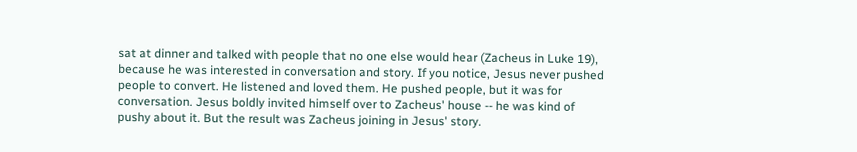sat at dinner and talked with people that no one else would hear (Zacheus in Luke 19), because he was interested in conversation and story. If you notice, Jesus never pushed people to convert. He listened and loved them. He pushed people, but it was for conversation. Jesus boldly invited himself over to Zacheus' house -- he was kind of pushy about it. But the result was Zacheus joining in Jesus' story.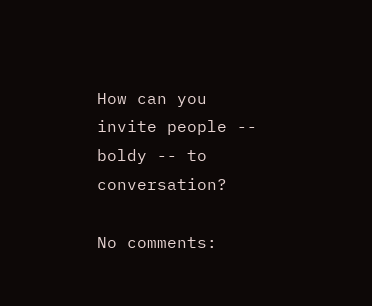How can you invite people -- boldy -- to conversation?

No comments: